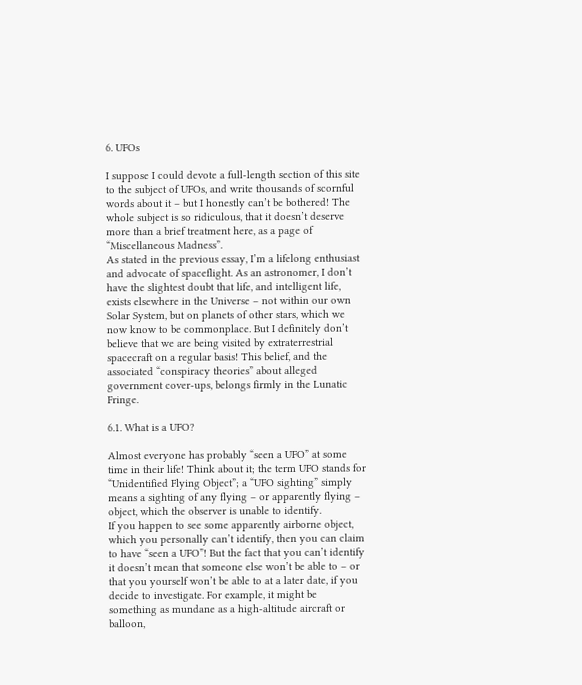6. UFOs

I suppose I could devote a full-length section of this site to the subject of UFOs, and write thousands of scornful words about it – but I honestly can’t be bothered! The whole subject is so ridiculous, that it doesn’t deserve more than a brief treatment here, as a page of “Miscellaneous Madness”.
As stated in the previous essay, I’m a lifelong enthusiast and advocate of spaceflight. As an astronomer, I don’t have the slightest doubt that life, and intelligent life, exists elsewhere in the Universe – not within our own Solar System, but on planets of other stars, which we now know to be commonplace. But I definitely don’t believe that we are being visited by extraterrestrial spacecraft on a regular basis! This belief, and the associated “conspiracy theories” about alleged government cover-ups, belongs firmly in the Lunatic Fringe.

6.1. What is a UFO?

Almost everyone has probably “seen a UFO” at some time in their life! Think about it; the term UFO stands for “Unidentified Flying Object”; a “UFO sighting” simply means a sighting of any flying – or apparently flying – object, which the observer is unable to identify.
If you happen to see some apparently airborne object, which you personally can’t identify, then you can claim to have “seen a UFO”! But the fact that you can’t identify it doesn’t mean that someone else won’t be able to – or that you yourself won’t be able to at a later date, if you decide to investigate. For example, it might be something as mundane as a high-altitude aircraft or balloon,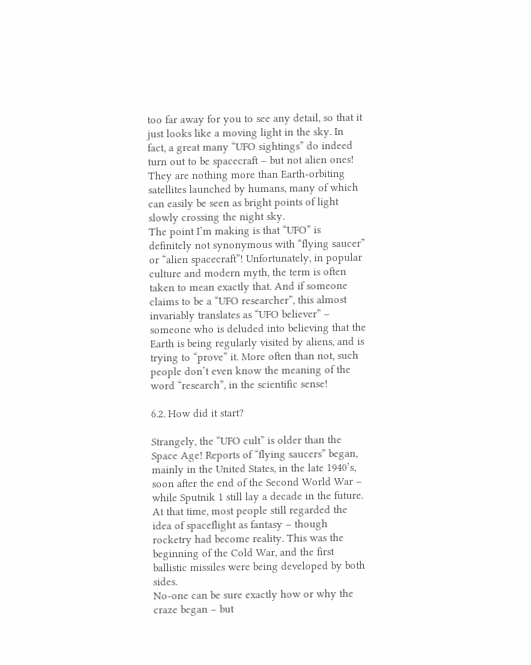too far away for you to see any detail, so that it just looks like a moving light in the sky. In fact, a great many “UFO sightings” do indeed turn out to be spacecraft – but not alien ones! They are nothing more than Earth-orbiting satellites launched by humans, many of which can easily be seen as bright points of light slowly crossing the night sky.
The point I’m making is that “UFO” is definitely not synonymous with “flying saucer” or “alien spacecraft”! Unfortunately, in popular culture and modern myth, the term is often taken to mean exactly that. And if someone claims to be a “UFO researcher”, this almost invariably translates as “UFO believer” – someone who is deluded into believing that the Earth is being regularly visited by aliens, and is trying to “prove” it. More often than not, such people don’t even know the meaning of the word “research”, in the scientific sense!

6.2. How did it start?

Strangely, the “UFO cult” is older than the Space Age! Reports of “flying saucers” began, mainly in the United States, in the late 1940’s, soon after the end of the Second World War – while Sputnik 1 still lay a decade in the future. At that time, most people still regarded the idea of spaceflight as fantasy – though rocketry had become reality. This was the beginning of the Cold War, and the first ballistic missiles were being developed by both sides.
No-one can be sure exactly how or why the craze began – but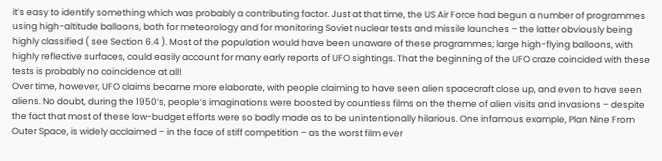it’s easy to identify something which was probably a contributing factor. Just at that time, the US Air Force had begun a number of programmes using high-altitude balloons, both for meteorology and for monitoring Soviet nuclear tests and missile launches – the latter obviously being highly classified ( see Section 6.4 ). Most of the population would have been unaware of these programmes; large high-flying balloons, with highly reflective surfaces, could easily account for many early reports of UFO sightings. That the beginning of the UFO craze coincided with these tests is probably no coincidence at all!
Over time, however, UFO claims became more elaborate, with people claiming to have seen alien spacecraft close up, and even to have seen aliens. No doubt, during the 1950’s, people’s imaginations were boosted by countless films on the theme of alien visits and invasions – despite the fact that most of these low-budget efforts were so badly made as to be unintentionally hilarious. One infamous example, Plan Nine From Outer Space, is widely acclaimed – in the face of stiff competition – as the worst film ever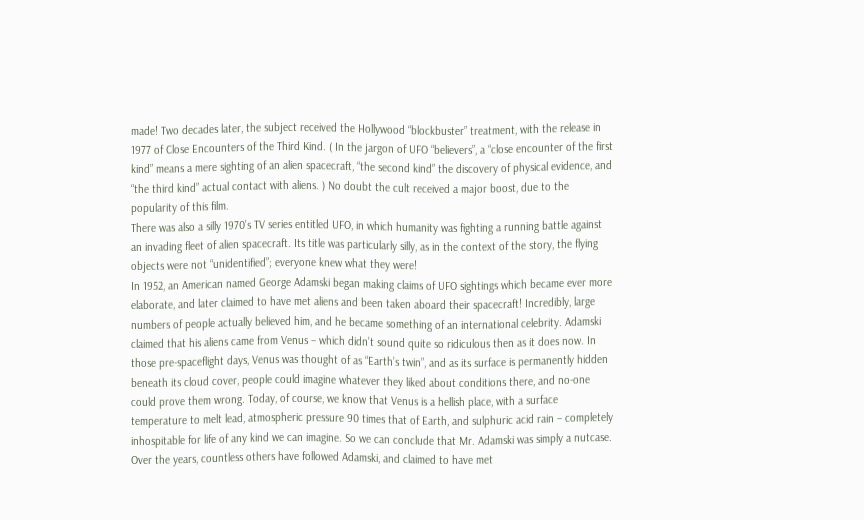made! Two decades later, the subject received the Hollywood “blockbuster” treatment, with the release in 1977 of Close Encounters of the Third Kind. ( In the jargon of UFO “believers”, a “close encounter of the first kind” means a mere sighting of an alien spacecraft, “the second kind” the discovery of physical evidence, and “the third kind” actual contact with aliens. ) No doubt the cult received a major boost, due to the popularity of this film.
There was also a silly 1970’s TV series entitled UFO, in which humanity was fighting a running battle against an invading fleet of alien spacecraft. Its title was particularly silly, as in the context of the story, the flying objects were not “unidentified”; everyone knew what they were!
In 1952, an American named George Adamski began making claims of UFO sightings which became ever more elaborate, and later claimed to have met aliens and been taken aboard their spacecraft! Incredibly, large numbers of people actually believed him, and he became something of an international celebrity. Adamski claimed that his aliens came from Venus – which didn’t sound quite so ridiculous then as it does now. In those pre-spaceflight days, Venus was thought of as “Earth’s twin”, and as its surface is permanently hidden beneath its cloud cover, people could imagine whatever they liked about conditions there, and no-one could prove them wrong. Today, of course, we know that Venus is a hellish place, with a surface temperature to melt lead, atmospheric pressure 90 times that of Earth, and sulphuric acid rain – completely inhospitable for life of any kind we can imagine. So we can conclude that Mr. Adamski was simply a nutcase.
Over the years, countless others have followed Adamski, and claimed to have met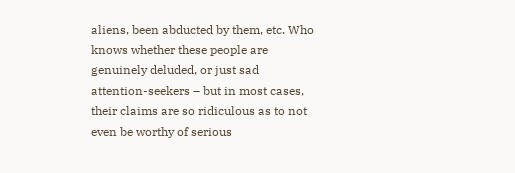aliens, been abducted by them, etc. Who knows whether these people are genuinely deluded, or just sad attention-seekers – but in most cases, their claims are so ridiculous as to not even be worthy of serious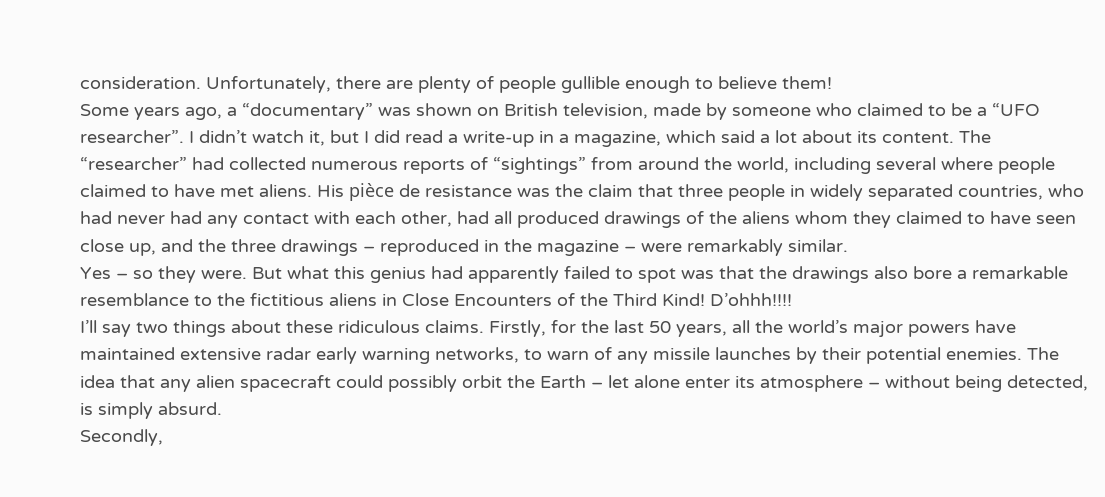consideration. Unfortunately, there are plenty of people gullible enough to believe them!
Some years ago, a “documentary” was shown on British television, made by someone who claimed to be a “UFO researcher”. I didn’t watch it, but I did read a write-up in a magazine, which said a lot about its content. The “researcher” had collected numerous reports of “sightings” from around the world, including several where people claimed to have met aliens. His pièce de resistance was the claim that three people in widely separated countries, who had never had any contact with each other, had all produced drawings of the aliens whom they claimed to have seen close up, and the three drawings – reproduced in the magazine – were remarkably similar.
Yes – so they were. But what this genius had apparently failed to spot was that the drawings also bore a remarkable resemblance to the fictitious aliens in Close Encounters of the Third Kind! D’ohhh!!!!
I’ll say two things about these ridiculous claims. Firstly, for the last 50 years, all the world’s major powers have maintained extensive radar early warning networks, to warn of any missile launches by their potential enemies. The idea that any alien spacecraft could possibly orbit the Earth – let alone enter its atmosphere – without being detected, is simply absurd.
Secondly,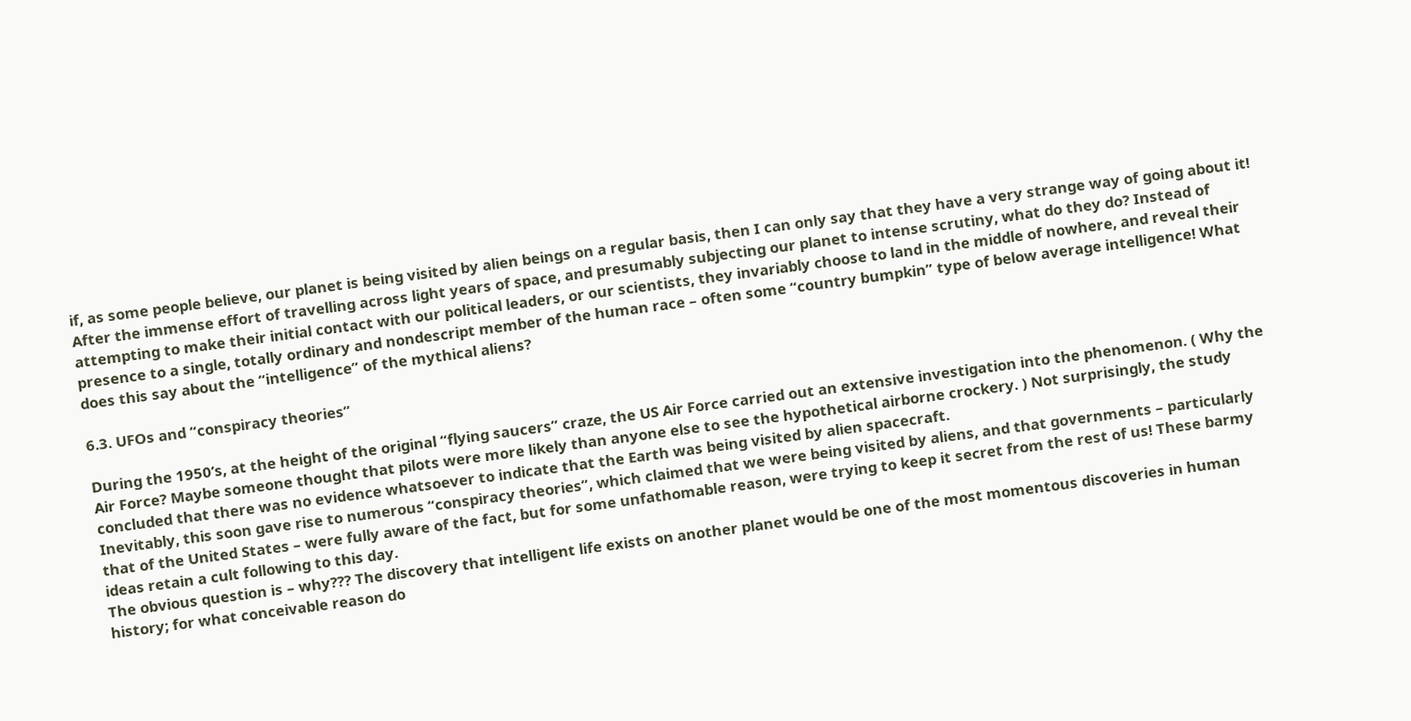if, as some people believe, our planet is being visited by alien beings on a regular basis, then I can only say that they have a very strange way of going about it! After the immense effort of travelling across light years of space, and presumably subjecting our planet to intense scrutiny, what do they do? Instead of attempting to make their initial contact with our political leaders, or our scientists, they invariably choose to land in the middle of nowhere, and reveal their presence to a single, totally ordinary and nondescript member of the human race – often some “country bumpkin” type of below average intelligence! What does this say about the “intelligence” of the mythical aliens?

6.3. UFOs and “conspiracy theories”

During the 1950’s, at the height of the original “flying saucers” craze, the US Air Force carried out an extensive investigation into the phenomenon. ( Why the Air Force? Maybe someone thought that pilots were more likely than anyone else to see the hypothetical airborne crockery. ) Not surprisingly, the study concluded that there was no evidence whatsoever to indicate that the Earth was being visited by alien spacecraft.
Inevitably, this soon gave rise to numerous “conspiracy theories”, which claimed that we were being visited by aliens, and that governments – particularly that of the United States – were fully aware of the fact, but for some unfathomable reason, were trying to keep it secret from the rest of us! These barmy ideas retain a cult following to this day.
The obvious question is – why??? The discovery that intelligent life exists on another planet would be one of the most momentous discoveries in human history; for what conceivable reason do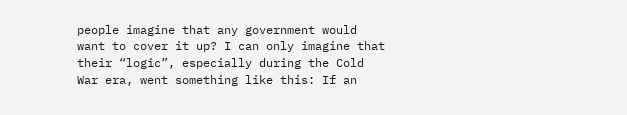people imagine that any government would want to cover it up? I can only imagine that their “logic”, especially during the Cold War era, went something like this: If an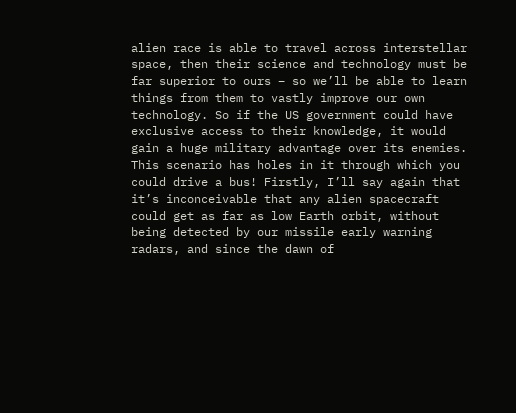alien race is able to travel across interstellar space, then their science and technology must be far superior to ours – so we’ll be able to learn things from them to vastly improve our own technology. So if the US government could have exclusive access to their knowledge, it would gain a huge military advantage over its enemies.
This scenario has holes in it through which you could drive a bus! Firstly, I’ll say again that it’s inconceivable that any alien spacecraft could get as far as low Earth orbit, without being detected by our missile early warning radars, and since the dawn of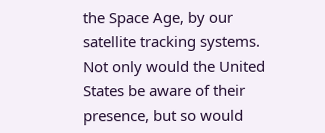the Space Age, by our satellite tracking systems. Not only would the United States be aware of their presence, but so would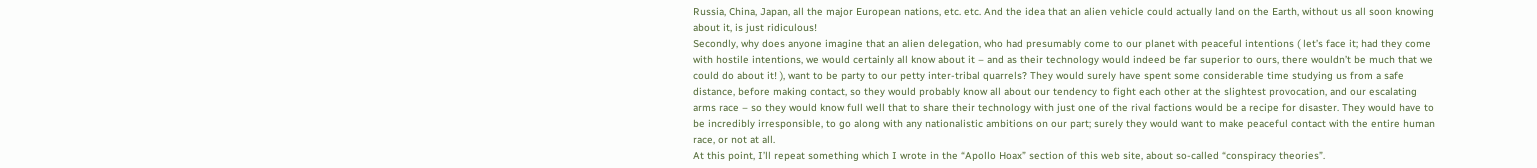Russia, China, Japan, all the major European nations, etc. etc. And the idea that an alien vehicle could actually land on the Earth, without us all soon knowing about it, is just ridiculous!
Secondly, why does anyone imagine that an alien delegation, who had presumably come to our planet with peaceful intentions ( let’s face it; had they come with hostile intentions, we would certainly all know about it – and as their technology would indeed be far superior to ours, there wouldn’t be much that we could do about it! ), want to be party to our petty inter-tribal quarrels? They would surely have spent some considerable time studying us from a safe distance, before making contact, so they would probably know all about our tendency to fight each other at the slightest provocation, and our escalating arms race – so they would know full well that to share their technology with just one of the rival factions would be a recipe for disaster. They would have to be incredibly irresponsible, to go along with any nationalistic ambitions on our part; surely they would want to make peaceful contact with the entire human race, or not at all.
At this point, I’ll repeat something which I wrote in the “Apollo Hoax” section of this web site, about so-called “conspiracy theories”.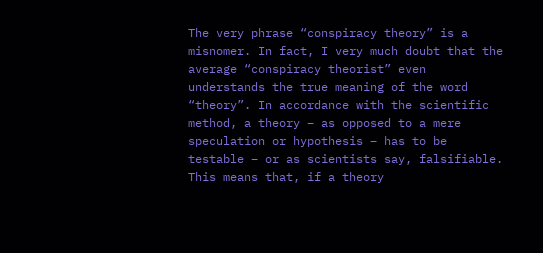The very phrase “conspiracy theory” is a misnomer. In fact, I very much doubt that the average “conspiracy theorist” even understands the true meaning of the word “theory”. In accordance with the scientific method, a theory – as opposed to a mere speculation or hypothesis – has to be testable – or as scientists say, falsifiable. This means that, if a theory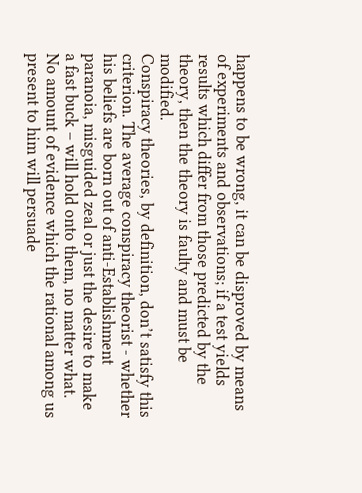happens to be wrong, it can be disproved by means of experiments and observations; if a test yields results which differ from those predicted by the theory, then the theory is faulty and must be modified.
Conspiracy theories, by definition, don’t satisfy this criterion. The average conspiracy theorist - whether his beliefs are born out of anti-Establishment paranoia, misguided zeal or just the desire to make a fast buck – will hold onto them, no matter what. No amount of evidence which the rational among us present to him will persuade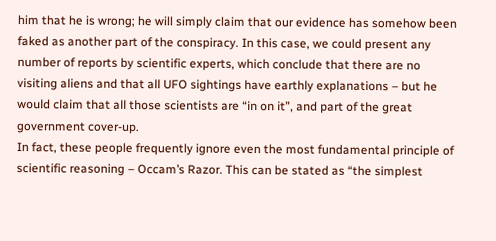him that he is wrong; he will simply claim that our evidence has somehow been faked as another part of the conspiracy. In this case, we could present any number of reports by scientific experts, which conclude that there are no visiting aliens and that all UFO sightings have earthly explanations – but he would claim that all those scientists are “in on it”, and part of the great government cover-up.
In fact, these people frequently ignore even the most fundamental principle of scientific reasoning – Occam’s Razor. This can be stated as “the simplest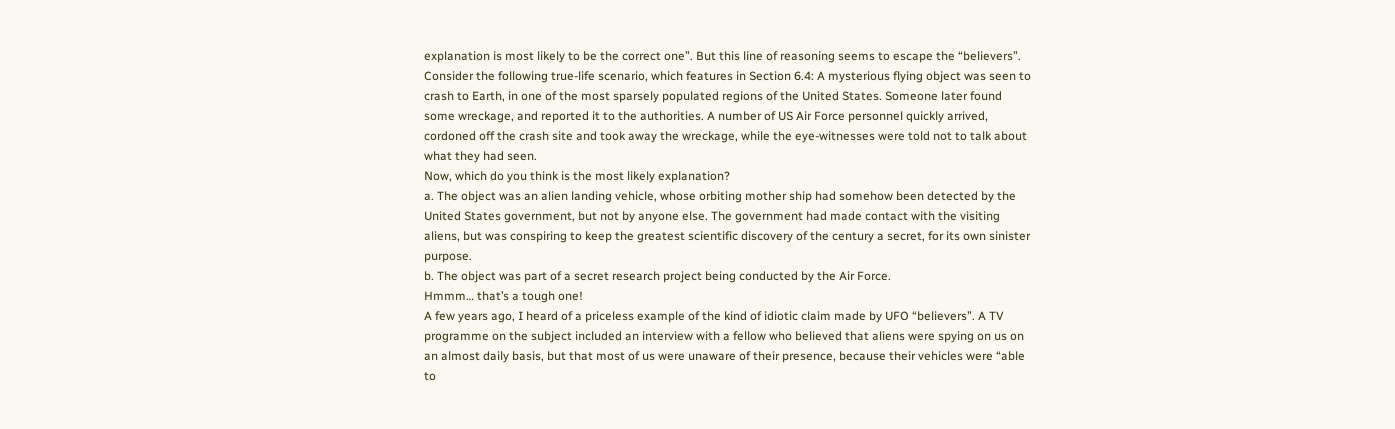explanation is most likely to be the correct one”. But this line of reasoning seems to escape the “believers”. Consider the following true-life scenario, which features in Section 6.4: A mysterious flying object was seen to crash to Earth, in one of the most sparsely populated regions of the United States. Someone later found some wreckage, and reported it to the authorities. A number of US Air Force personnel quickly arrived, cordoned off the crash site and took away the wreckage, while the eye-witnesses were told not to talk about what they had seen.
Now, which do you think is the most likely explanation?
a. The object was an alien landing vehicle, whose orbiting mother ship had somehow been detected by the United States government, but not by anyone else. The government had made contact with the visiting aliens, but was conspiring to keep the greatest scientific discovery of the century a secret, for its own sinister purpose.
b. The object was part of a secret research project being conducted by the Air Force.
Hmmm… that’s a tough one!
A few years ago, I heard of a priceless example of the kind of idiotic claim made by UFO “believers”. A TV programme on the subject included an interview with a fellow who believed that aliens were spying on us on an almost daily basis, but that most of us were unaware of their presence, because their vehicles were “able to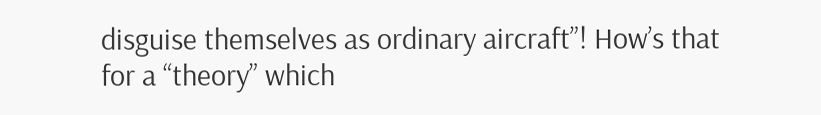disguise themselves as ordinary aircraft”! How’s that for a “theory” which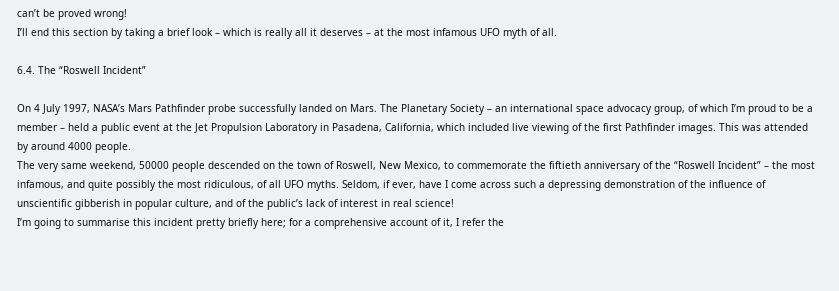can’t be proved wrong!
I’ll end this section by taking a brief look – which is really all it deserves – at the most infamous UFO myth of all.

6.4. The “Roswell Incident”

On 4 July 1997, NASA’s Mars Pathfinder probe successfully landed on Mars. The Planetary Society – an international space advocacy group, of which I’m proud to be a member – held a public event at the Jet Propulsion Laboratory in Pasadena, California, which included live viewing of the first Pathfinder images. This was attended by around 4000 people.
The very same weekend, 50000 people descended on the town of Roswell, New Mexico, to commemorate the fiftieth anniversary of the “Roswell Incident” – the most infamous, and quite possibly the most ridiculous, of all UFO myths. Seldom, if ever, have I come across such a depressing demonstration of the influence of unscientific gibberish in popular culture, and of the public’s lack of interest in real science!
I’m going to summarise this incident pretty briefly here; for a comprehensive account of it, I refer the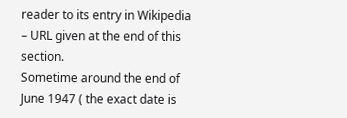reader to its entry in Wikipedia – URL given at the end of this section.
Sometime around the end of June 1947 ( the exact date is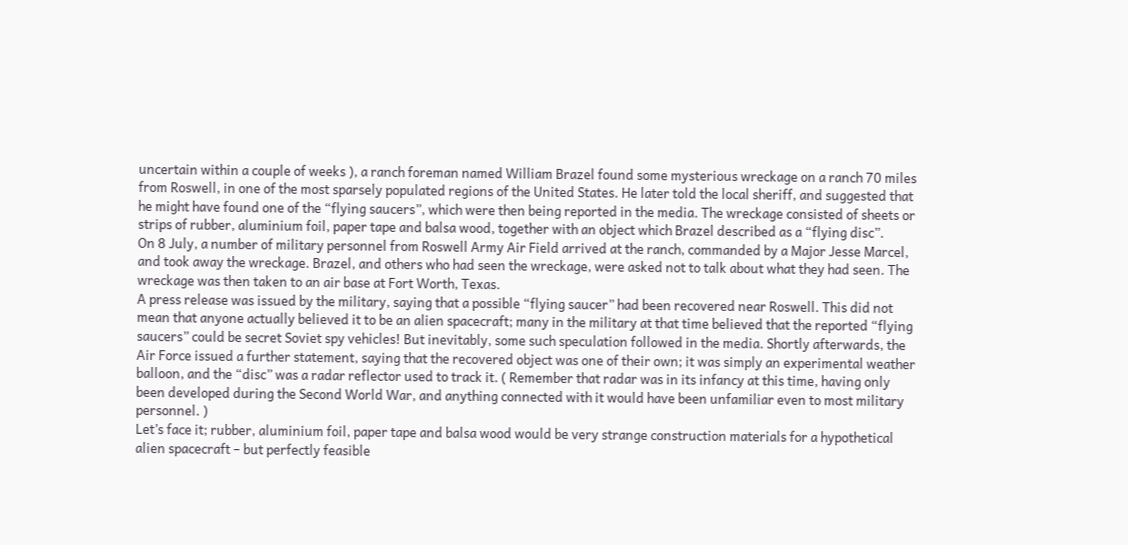uncertain within a couple of weeks ), a ranch foreman named William Brazel found some mysterious wreckage on a ranch 70 miles from Roswell, in one of the most sparsely populated regions of the United States. He later told the local sheriff, and suggested that he might have found one of the “flying saucers”, which were then being reported in the media. The wreckage consisted of sheets or strips of rubber, aluminium foil, paper tape and balsa wood, together with an object which Brazel described as a “flying disc”.
On 8 July, a number of military personnel from Roswell Army Air Field arrived at the ranch, commanded by a Major Jesse Marcel, and took away the wreckage. Brazel, and others who had seen the wreckage, were asked not to talk about what they had seen. The wreckage was then taken to an air base at Fort Worth, Texas.
A press release was issued by the military, saying that a possible “flying saucer” had been recovered near Roswell. This did not mean that anyone actually believed it to be an alien spacecraft; many in the military at that time believed that the reported “flying saucers” could be secret Soviet spy vehicles! But inevitably, some such speculation followed in the media. Shortly afterwards, the Air Force issued a further statement, saying that the recovered object was one of their own; it was simply an experimental weather balloon, and the “disc” was a radar reflector used to track it. ( Remember that radar was in its infancy at this time, having only been developed during the Second World War, and anything connected with it would have been unfamiliar even to most military personnel. )
Let’s face it; rubber, aluminium foil, paper tape and balsa wood would be very strange construction materials for a hypothetical alien spacecraft – but perfectly feasible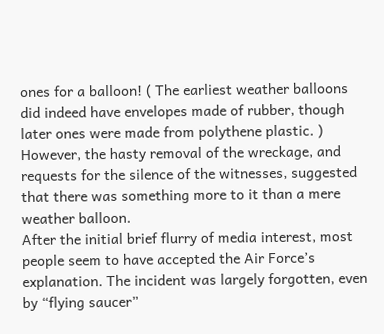ones for a balloon! ( The earliest weather balloons did indeed have envelopes made of rubber, though later ones were made from polythene plastic. ) However, the hasty removal of the wreckage, and requests for the silence of the witnesses, suggested that there was something more to it than a mere weather balloon.
After the initial brief flurry of media interest, most people seem to have accepted the Air Force’s explanation. The incident was largely forgotten, even by “flying saucer”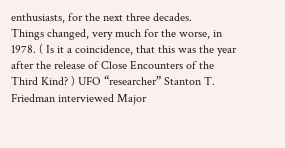enthusiasts, for the next three decades.
Things changed, very much for the worse, in 1978. ( Is it a coincidence, that this was the year after the release of Close Encounters of the Third Kind? ) UFO “researcher” Stanton T. Friedman interviewed Major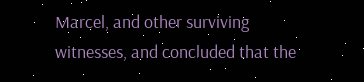Marcel, and other surviving witnesses, and concluded that the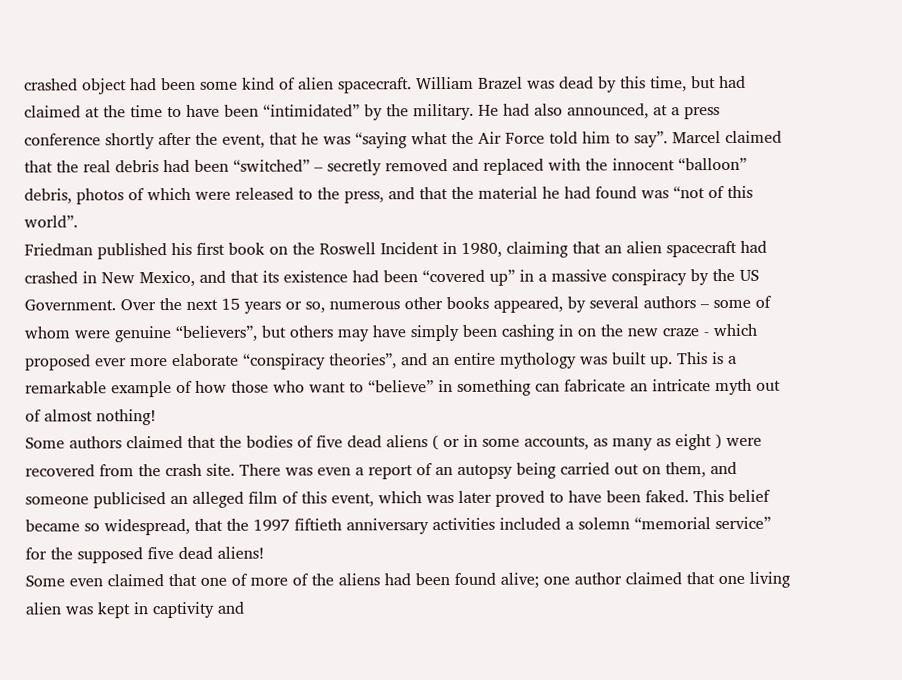crashed object had been some kind of alien spacecraft. William Brazel was dead by this time, but had claimed at the time to have been “intimidated” by the military. He had also announced, at a press conference shortly after the event, that he was “saying what the Air Force told him to say”. Marcel claimed that the real debris had been “switched” – secretly removed and replaced with the innocent “balloon” debris, photos of which were released to the press, and that the material he had found was “not of this world”.
Friedman published his first book on the Roswell Incident in 1980, claiming that an alien spacecraft had crashed in New Mexico, and that its existence had been “covered up” in a massive conspiracy by the US Government. Over the next 15 years or so, numerous other books appeared, by several authors – some of whom were genuine “believers”, but others may have simply been cashing in on the new craze - which proposed ever more elaborate “conspiracy theories”, and an entire mythology was built up. This is a remarkable example of how those who want to “believe” in something can fabricate an intricate myth out of almost nothing!
Some authors claimed that the bodies of five dead aliens ( or in some accounts, as many as eight ) were recovered from the crash site. There was even a report of an autopsy being carried out on them, and someone publicised an alleged film of this event, which was later proved to have been faked. This belief became so widespread, that the 1997 fiftieth anniversary activities included a solemn “memorial service” for the supposed five dead aliens!
Some even claimed that one of more of the aliens had been found alive; one author claimed that one living alien was kept in captivity and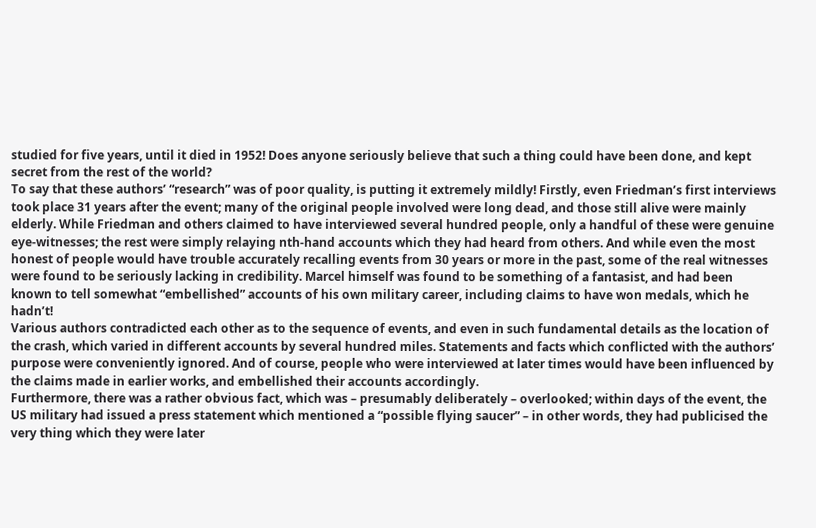studied for five years, until it died in 1952! Does anyone seriously believe that such a thing could have been done, and kept secret from the rest of the world?
To say that these authors’ “research” was of poor quality, is putting it extremely mildly! Firstly, even Friedman’s first interviews took place 31 years after the event; many of the original people involved were long dead, and those still alive were mainly elderly. While Friedman and others claimed to have interviewed several hundred people, only a handful of these were genuine eye-witnesses; the rest were simply relaying nth-hand accounts which they had heard from others. And while even the most honest of people would have trouble accurately recalling events from 30 years or more in the past, some of the real witnesses were found to be seriously lacking in credibility. Marcel himself was found to be something of a fantasist, and had been known to tell somewhat “embellished” accounts of his own military career, including claims to have won medals, which he hadn’t!
Various authors contradicted each other as to the sequence of events, and even in such fundamental details as the location of the crash, which varied in different accounts by several hundred miles. Statements and facts which conflicted with the authors’ purpose were conveniently ignored. And of course, people who were interviewed at later times would have been influenced by the claims made in earlier works, and embellished their accounts accordingly.
Furthermore, there was a rather obvious fact, which was – presumably deliberately – overlooked; within days of the event, the US military had issued a press statement which mentioned a “possible flying saucer” – in other words, they had publicised the very thing which they were later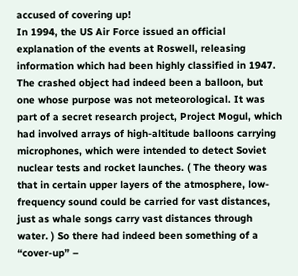accused of covering up!
In 1994, the US Air Force issued an official explanation of the events at Roswell, releasing information which had been highly classified in 1947. The crashed object had indeed been a balloon, but one whose purpose was not meteorological. It was part of a secret research project, Project Mogul, which had involved arrays of high-altitude balloons carrying microphones, which were intended to detect Soviet nuclear tests and rocket launches. ( The theory was that in certain upper layers of the atmosphere, low-frequency sound could be carried for vast distances, just as whale songs carry vast distances through water. ) So there had indeed been something of a “cover-up” –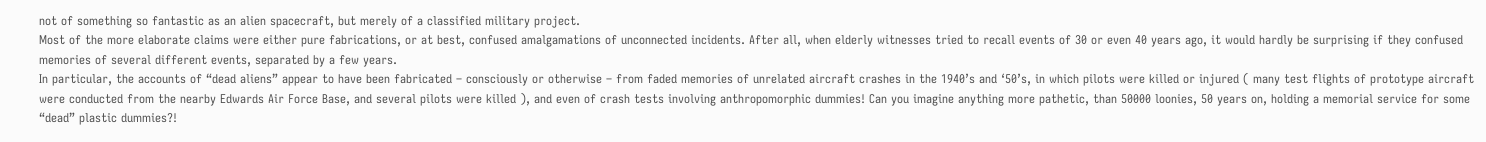not of something so fantastic as an alien spacecraft, but merely of a classified military project.
Most of the more elaborate claims were either pure fabrications, or at best, confused amalgamations of unconnected incidents. After all, when elderly witnesses tried to recall events of 30 or even 40 years ago, it would hardly be surprising if they confused memories of several different events, separated by a few years.
In particular, the accounts of “dead aliens” appear to have been fabricated – consciously or otherwise – from faded memories of unrelated aircraft crashes in the 1940’s and ‘50’s, in which pilots were killed or injured ( many test flights of prototype aircraft were conducted from the nearby Edwards Air Force Base, and several pilots were killed ), and even of crash tests involving anthropomorphic dummies! Can you imagine anything more pathetic, than 50000 loonies, 50 years on, holding a memorial service for some “dead” plastic dummies?!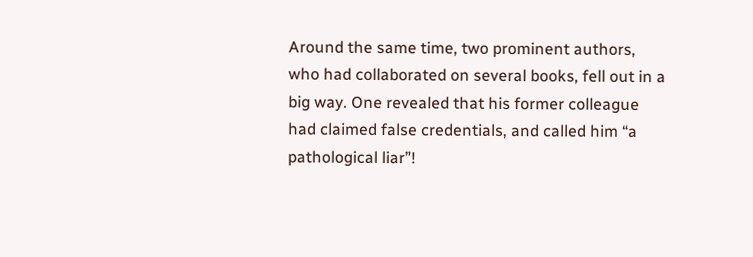Around the same time, two prominent authors, who had collaborated on several books, fell out in a big way. One revealed that his former colleague had claimed false credentials, and called him “a pathological liar”!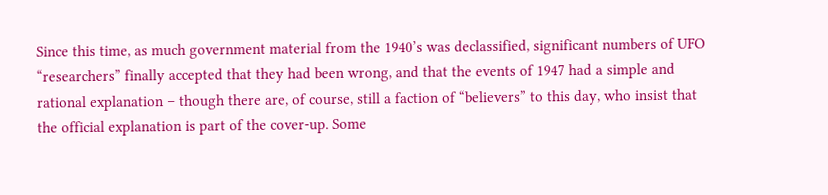Since this time, as much government material from the 1940’s was declassified, significant numbers of UFO “researchers” finally accepted that they had been wrong, and that the events of 1947 had a simple and rational explanation – though there are, of course, still a faction of “believers” to this day, who insist that the official explanation is part of the cover-up. Some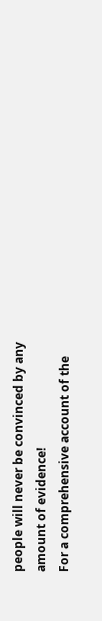people will never be convinced by any amount of evidence!
For a comprehensive account of the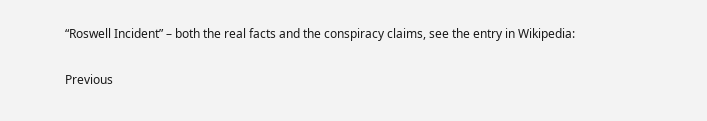“Roswell Incident” – both the real facts and the conspiracy claims, see the entry in Wikipedia:

Previous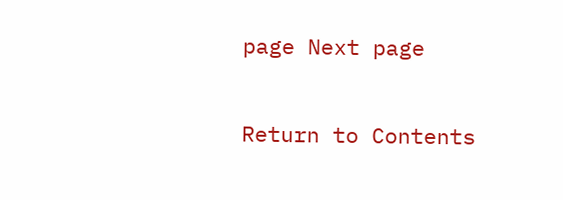page Next page

Return to Contents